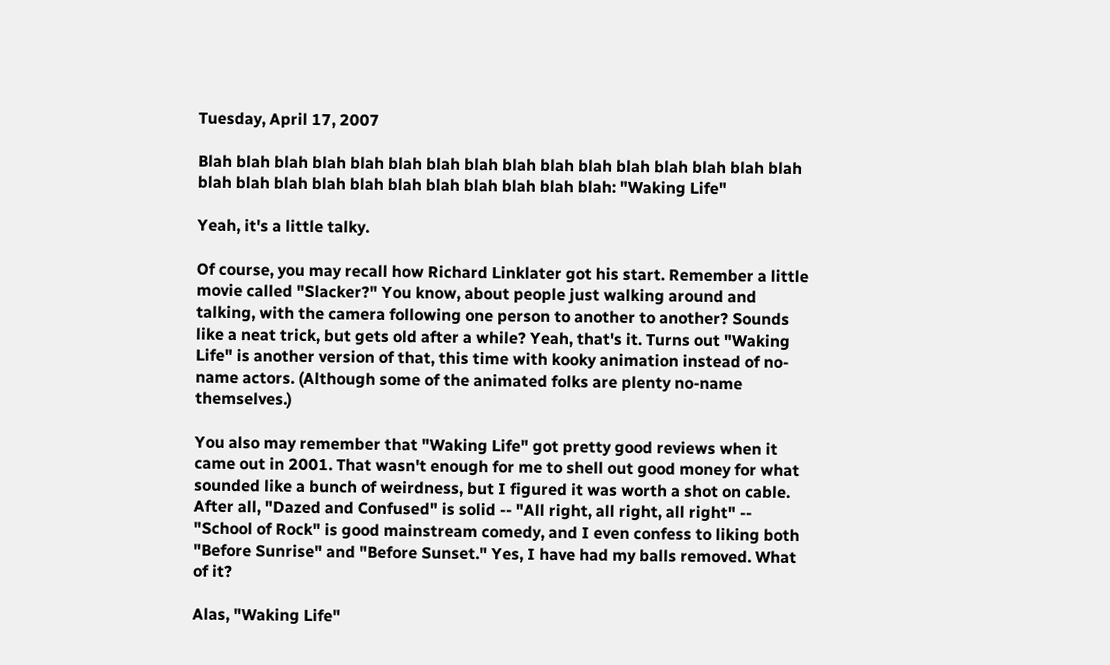Tuesday, April 17, 2007

Blah blah blah blah blah blah blah blah blah blah blah blah blah blah blah blah blah blah blah blah blah blah blah blah blah blah blah: "Waking Life"

Yeah, it's a little talky.

Of course, you may recall how Richard Linklater got his start. Remember a little movie called "Slacker?" You know, about people just walking around and talking, with the camera following one person to another to another? Sounds like a neat trick, but gets old after a while? Yeah, that's it. Turns out "Waking Life" is another version of that, this time with kooky animation instead of no-name actors. (Although some of the animated folks are plenty no-name themselves.)

You also may remember that "Waking Life" got pretty good reviews when it came out in 2001. That wasn't enough for me to shell out good money for what sounded like a bunch of weirdness, but I figured it was worth a shot on cable. After all, "Dazed and Confused" is solid -- "All right, all right, all right" -- "School of Rock" is good mainstream comedy, and I even confess to liking both "Before Sunrise" and "Before Sunset." Yes, I have had my balls removed. What of it?

Alas, "Waking Life"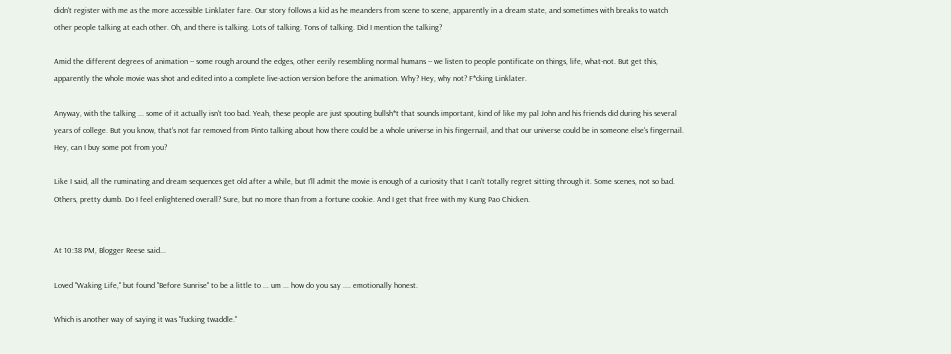didn't register with me as the more accessible Linklater fare. Our story follows a kid as he meanders from scene to scene, apparently in a dream state, and sometimes with breaks to watch other people talking at each other. Oh, and there is talking. Lots of talking. Tons of talking. Did I mention the talking?

Amid the different degrees of animation -- some rough around the edges, other eerily resembling normal humans -- we listen to people pontificate on things, life, what-not. But get this, apparently the whole movie was shot and edited into a complete live-action version before the animation. Why? Hey, why not? F*cking Linklater.

Anyway, with the talking ... some of it actually isn't too bad. Yeah, these people are just spouting bullsh*t that sounds important, kind of like my pal John and his friends did during his several years of college. But you know, that's not far removed from Pinto talking about how there could be a whole universe in his fingernail, and that our universe could be in someone else's fingernail. Hey, can I buy some pot from you?

Like I said, all the ruminating and dream sequences get old after a while, but I'll admit the movie is enough of a curiosity that I can't totally regret sitting through it. Some scenes, not so bad. Others, pretty dumb. Do I feel enlightened overall? Sure, but no more than from a fortune cookie. And I get that free with my Kung Pao Chicken.


At 10:38 PM, Blogger Reese said...

Loved "Waking Life," but found "Before Sunrise" to be a little to ... um ... how do you say .... emotionally honest.

Which is another way of saying it was "fucking twaddle."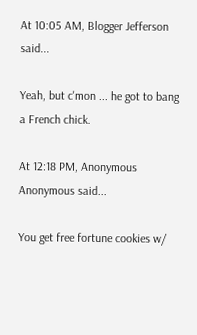At 10:05 AM, Blogger Jefferson said...

Yeah, but c'mon ... he got to bang a French chick.

At 12:18 PM, Anonymous Anonymous said...

You get free fortune cookies w/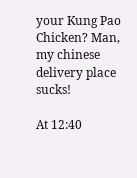your Kung Pao Chicken? Man, my chinese delivery place sucks!

At 12:40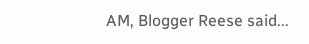AM, Blogger Reese said...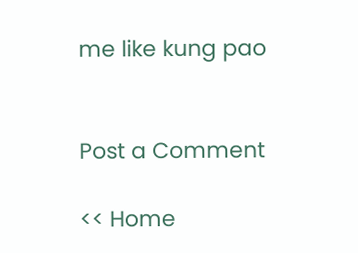me like kung pao


Post a Comment

<< Home